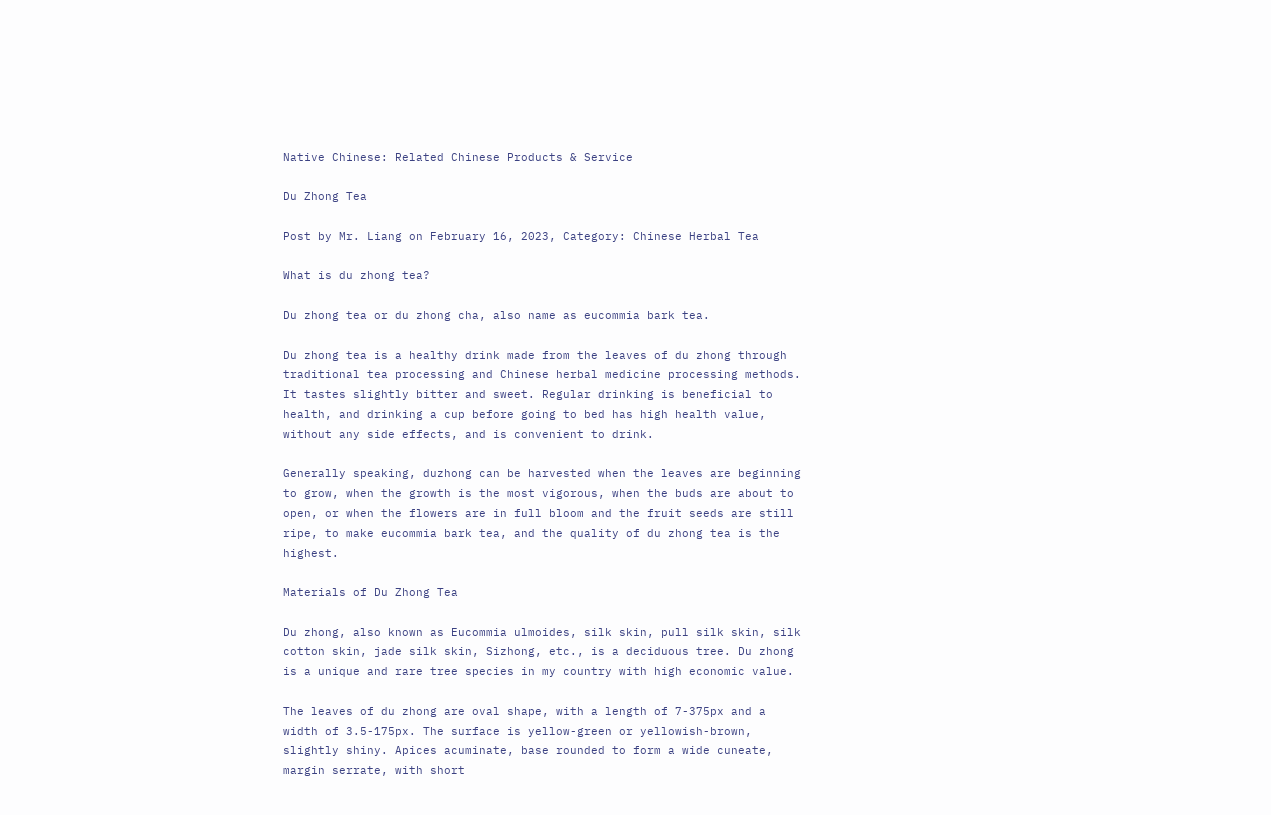Native Chinese: Related Chinese Products & Service

Du Zhong Tea

Post by Mr. Liang on February 16, 2023, Category: Chinese Herbal Tea

What is du zhong tea?

Du zhong tea or du zhong cha, also name as eucommia bark tea.

Du zhong tea is a healthy drink made from the leaves of du zhong through traditional tea processing and Chinese herbal medicine processing methods. It tastes slightly bitter and sweet. Regular drinking is beneficial to health, and drinking a cup before going to bed has high health value, without any side effects, and is convenient to drink.

Generally speaking, duzhong can be harvested when the leaves are beginning to grow, when the growth is the most vigorous, when the buds are about to open, or when the flowers are in full bloom and the fruit seeds are still ripe, to make eucommia bark tea, and the quality of du zhong tea is the highest.

Materials of Du Zhong Tea

Du zhong, also known as Eucommia ulmoides, silk skin, pull silk skin, silk cotton skin, jade silk skin, Sizhong, etc., is a deciduous tree. Du zhong is a unique and rare tree species in my country with high economic value.

The leaves of du zhong are oval shape, with a length of 7-375px and a width of 3.5-175px. The surface is yellow-green or yellowish-brown, slightly shiny. Apices acuminate, base rounded to form a wide cuneate, margin serrate, with short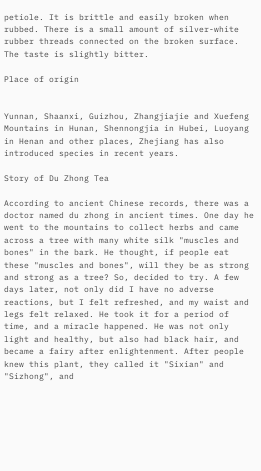petiole. It is brittle and easily broken when rubbed. There is a small amount of silver-white rubber threads connected on the broken surface. The taste is slightly bitter.

Place of origin


Yunnan, Shaanxi, Guizhou, Zhangjiajie and Xuefeng Mountains in Hunan, Shennongjia in Hubei, Luoyang in Henan and other places, Zhejiang has also introduced species in recent years.

Story of Du Zhong Tea

According to ancient Chinese records, there was a doctor named du zhong in ancient times. One day he went to the mountains to collect herbs and came across a tree with many white silk "muscles and bones" in the bark. He thought, if people eat these "muscles and bones", will they be as strong and strong as a tree? So, decided to try. A few days later, not only did I have no adverse reactions, but I felt refreshed, and my waist and legs felt relaxed. He took it for a period of time, and a miracle happened. He was not only light and healthy, but also had black hair, and became a fairy after enlightenment. After people knew this plant, they called it "Sixian" and "Sizhong", and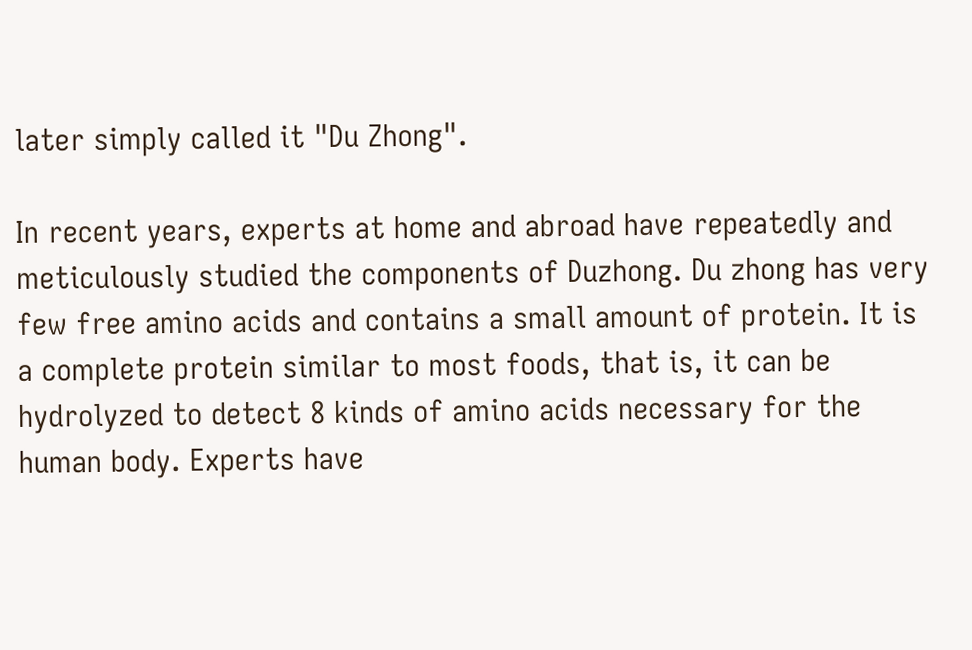later simply called it "Du Zhong".

In recent years, experts at home and abroad have repeatedly and meticulously studied the components of Duzhong. Du zhong has very few free amino acids and contains a small amount of protein. It is a complete protein similar to most foods, that is, it can be hydrolyzed to detect 8 kinds of amino acids necessary for the human body. Experts have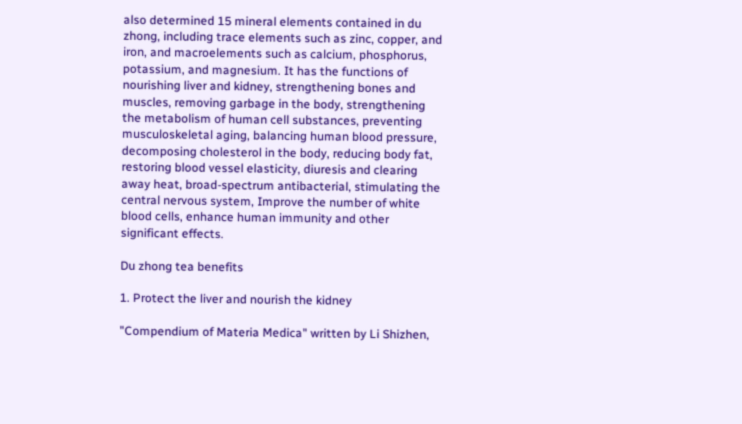also determined 15 mineral elements contained in du zhong, including trace elements such as zinc, copper, and iron, and macroelements such as calcium, phosphorus, potassium, and magnesium. It has the functions of nourishing liver and kidney, strengthening bones and muscles, removing garbage in the body, strengthening the metabolism of human cell substances, preventing musculoskeletal aging, balancing human blood pressure, decomposing cholesterol in the body, reducing body fat, restoring blood vessel elasticity, diuresis and clearing away heat, broad-spectrum antibacterial, stimulating the central nervous system, Improve the number of white blood cells, enhance human immunity and other significant effects.

Du zhong tea benefits

1. Protect the liver and nourish the kidney

"Compendium of Materia Medica" written by Li Shizhen,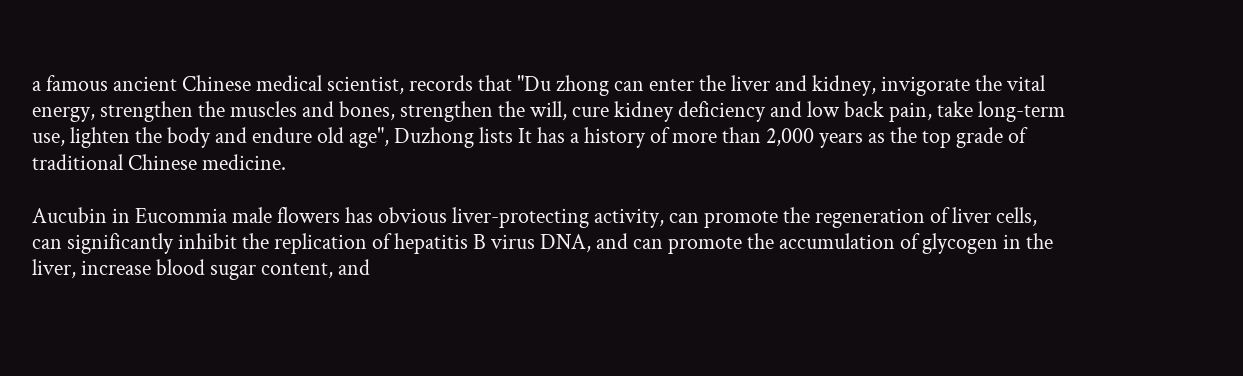a famous ancient Chinese medical scientist, records that "Du zhong can enter the liver and kidney, invigorate the vital energy, strengthen the muscles and bones, strengthen the will, cure kidney deficiency and low back pain, take long-term use, lighten the body and endure old age", Duzhong lists It has a history of more than 2,000 years as the top grade of traditional Chinese medicine.

Aucubin in Eucommia male flowers has obvious liver-protecting activity, can promote the regeneration of liver cells, can significantly inhibit the replication of hepatitis B virus DNA, and can promote the accumulation of glycogen in the liver, increase blood sugar content, and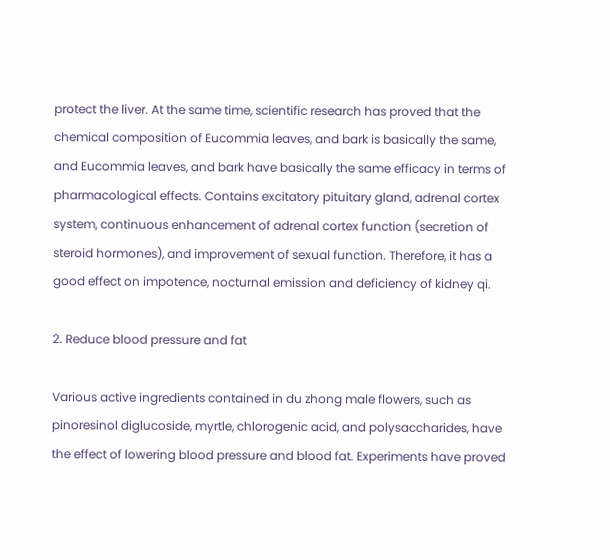protect the liver. At the same time, scientific research has proved that the chemical composition of Eucommia leaves, and bark is basically the same, and Eucommia leaves, and bark have basically the same efficacy in terms of pharmacological effects. Contains excitatory pituitary gland, adrenal cortex system, continuous enhancement of adrenal cortex function (secretion of steroid hormones), and improvement of sexual function. Therefore, it has a good effect on impotence, nocturnal emission and deficiency of kidney qi.

2. Reduce blood pressure and fat

Various active ingredients contained in du zhong male flowers, such as pinoresinol diglucoside, myrtle, chlorogenic acid, and polysaccharides, have the effect of lowering blood pressure and blood fat. Experiments have proved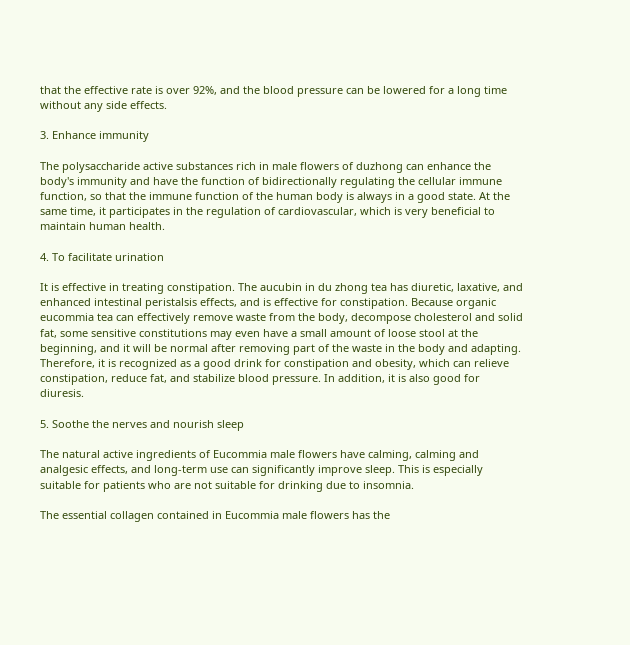that the effective rate is over 92%, and the blood pressure can be lowered for a long time without any side effects.

3. Enhance immunity

The polysaccharide active substances rich in male flowers of duzhong can enhance the body's immunity and have the function of bidirectionally regulating the cellular immune function, so that the immune function of the human body is always in a good state. At the same time, it participates in the regulation of cardiovascular, which is very beneficial to maintain human health.

4. To facilitate urination

It is effective in treating constipation. The aucubin in du zhong tea has diuretic, laxative, and enhanced intestinal peristalsis effects, and is effective for constipation. Because organic eucommia tea can effectively remove waste from the body, decompose cholesterol and solid fat, some sensitive constitutions may even have a small amount of loose stool at the beginning, and it will be normal after removing part of the waste in the body and adapting. Therefore, it is recognized as a good drink for constipation and obesity, which can relieve constipation, reduce fat, and stabilize blood pressure. In addition, it is also good for diuresis.

5. Soothe the nerves and nourish sleep

The natural active ingredients of Eucommia male flowers have calming, calming and analgesic effects, and long-term use can significantly improve sleep. This is especially suitable for patients who are not suitable for drinking due to insomnia.

The essential collagen contained in Eucommia male flowers has the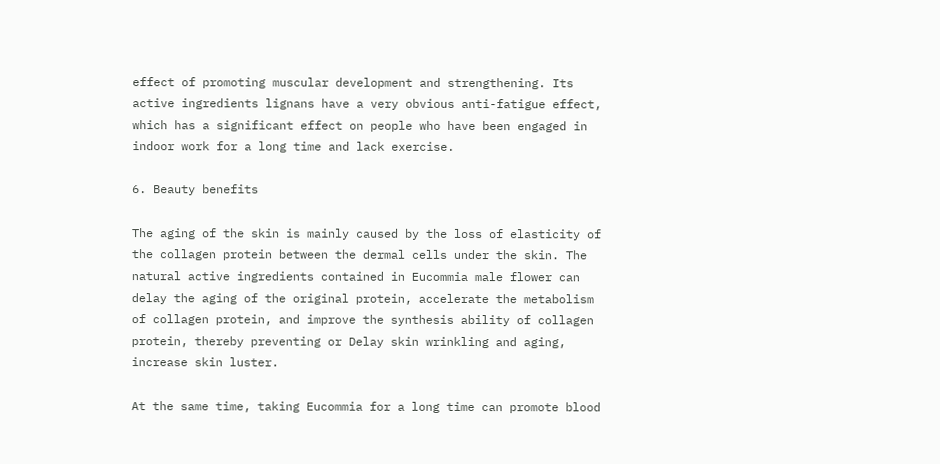effect of promoting muscular development and strengthening. Its active ingredients lignans have a very obvious anti-fatigue effect, which has a significant effect on people who have been engaged in indoor work for a long time and lack exercise.

6. Beauty benefits

The aging of the skin is mainly caused by the loss of elasticity of the collagen protein between the dermal cells under the skin. The natural active ingredients contained in Eucommia male flower can delay the aging of the original protein, accelerate the metabolism of collagen protein, and improve the synthesis ability of collagen protein, thereby preventing or Delay skin wrinkling and aging, increase skin luster.

At the same time, taking Eucommia for a long time can promote blood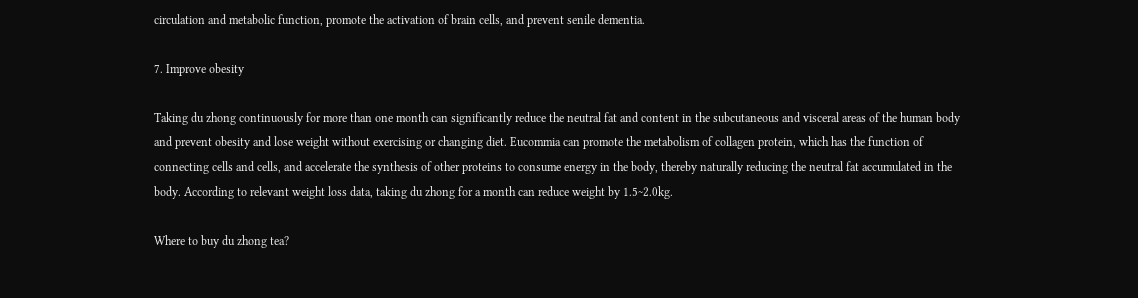circulation and metabolic function, promote the activation of brain cells, and prevent senile dementia.

7. Improve obesity

Taking du zhong continuously for more than one month can significantly reduce the neutral fat and content in the subcutaneous and visceral areas of the human body and prevent obesity and lose weight without exercising or changing diet. Eucommia can promote the metabolism of collagen protein, which has the function of connecting cells and cells, and accelerate the synthesis of other proteins to consume energy in the body, thereby naturally reducing the neutral fat accumulated in the body. According to relevant weight loss data, taking du zhong for a month can reduce weight by 1.5~2.0kg.

Where to buy du zhong tea?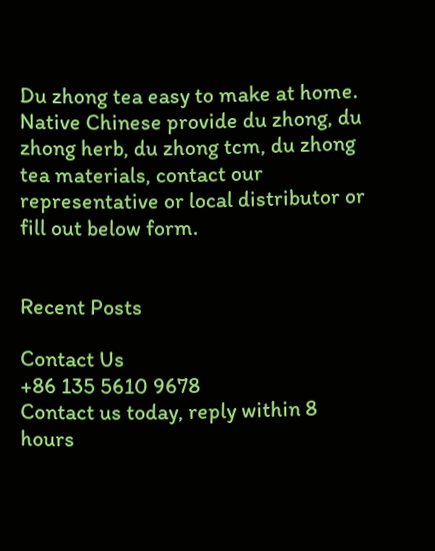Du zhong tea easy to make at home. Native Chinese provide du zhong, du zhong herb, du zhong tcm, du zhong tea materials, contact our representative or local distributor or fill out below form.


Recent Posts

Contact Us
+86 135 5610 9678
Contact us today, reply within 8 hours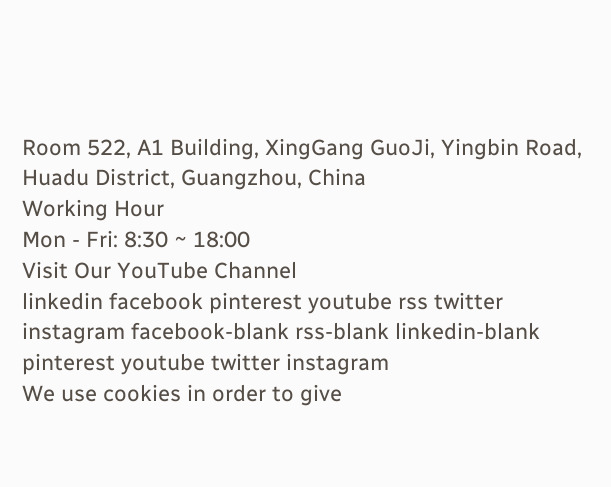Room 522, A1 Building, XingGang GuoJi, Yingbin Road, Huadu District, Guangzhou, China
Working Hour
Mon - Fri: 8:30 ~ 18:00
Visit Our YouTube Channel
linkedin facebook pinterest youtube rss twitter instagram facebook-blank rss-blank linkedin-blank pinterest youtube twitter instagram
We use cookies in order to give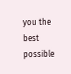you the best possible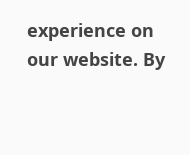experience on our website. By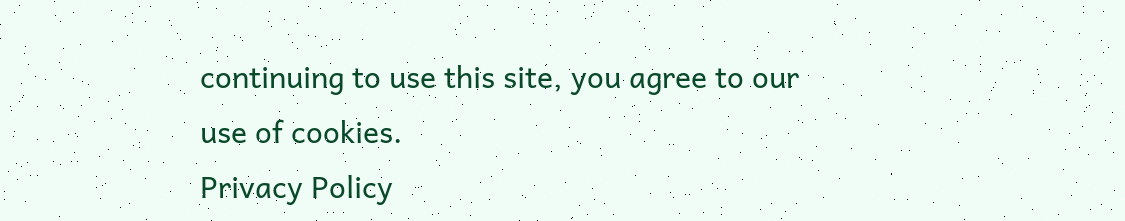continuing to use this site, you agree to our use of cookies.
Privacy Policy